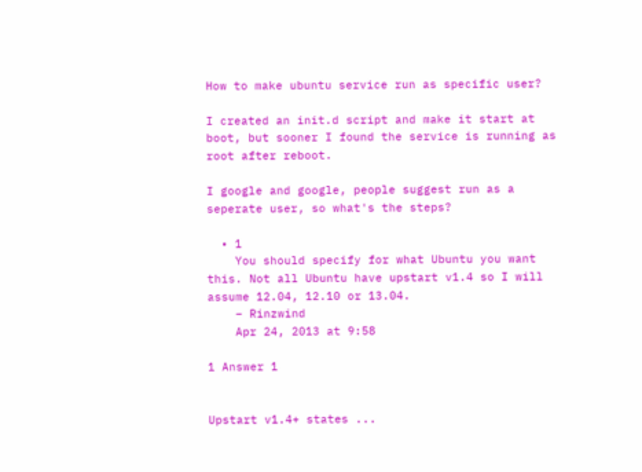How to make ubuntu service run as specific user?

I created an init.d script and make it start at boot, but sooner I found the service is running as root after reboot.

I google and google, people suggest run as a seperate user, so what's the steps?

  • 1
    You should specify for what Ubuntu you want this. Not all Ubuntu have upstart v1.4 so I will assume 12.04, 12.10 or 13.04.
    – Rinzwind
    Apr 24, 2013 at 9:58

1 Answer 1


Upstart v1.4+ states ...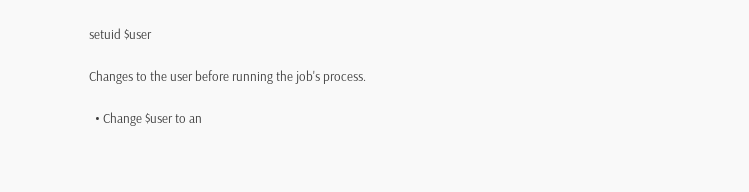setuid $user

Changes to the user before running the job's process.

  • Change $user to an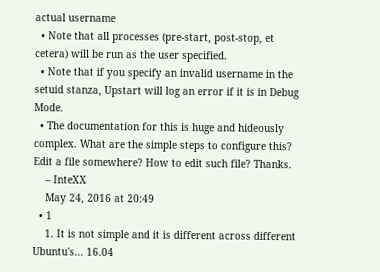actual username
  • Note that all processes (pre-start, post-stop, et cetera) will be run as the user specified.
  • Note that if you specify an invalid username in the setuid stanza, Upstart will log an error if it is in Debug Mode.
  • The documentation for this is huge and hideously complex. What are the simple steps to configure this? Edit a file somewhere? How to edit such file? Thanks.
    – InteXX
    May 24, 2016 at 20:49
  • 1
    1. It is not simple and it is different across different Ubuntu's... 16.04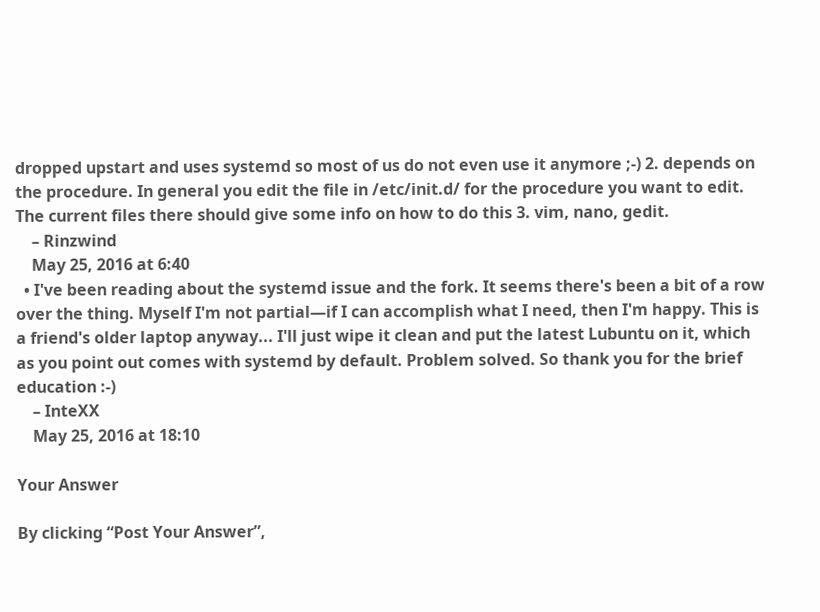dropped upstart and uses systemd so most of us do not even use it anymore ;-) 2. depends on the procedure. In general you edit the file in /etc/init.d/ for the procedure you want to edit. The current files there should give some info on how to do this 3. vim, nano, gedit.
    – Rinzwind
    May 25, 2016 at 6:40
  • I've been reading about the systemd issue and the fork. It seems there's been a bit of a row over the thing. Myself I'm not partial—if I can accomplish what I need, then I'm happy. This is a friend's older laptop anyway... I'll just wipe it clean and put the latest Lubuntu on it, which as you point out comes with systemd by default. Problem solved. So thank you for the brief education :-)
    – InteXX
    May 25, 2016 at 18:10

Your Answer

By clicking “Post Your Answer”,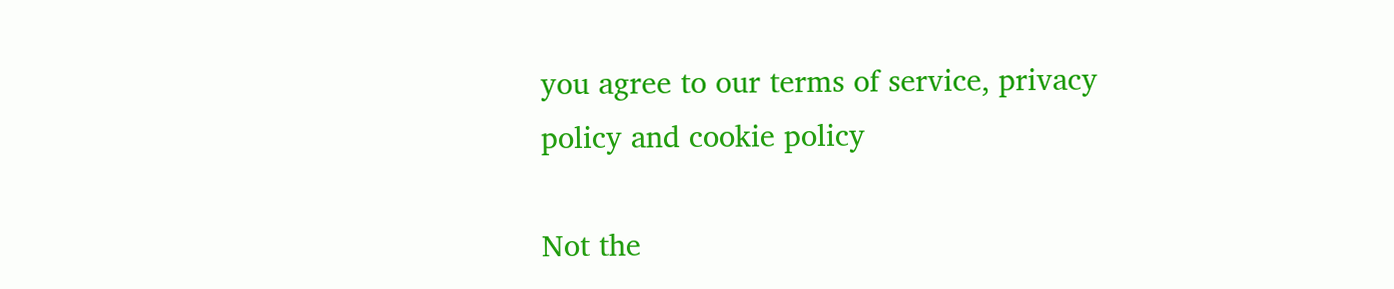you agree to our terms of service, privacy policy and cookie policy

Not the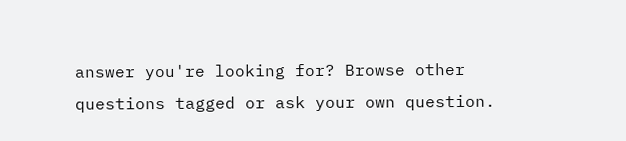answer you're looking for? Browse other questions tagged or ask your own question.